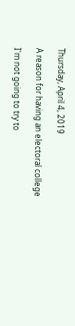Thursday, April 4, 2019

A reason for having an electoral college

I'm not going to try to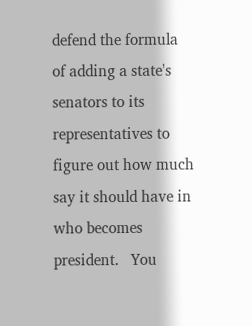defend the formula of adding a state's senators to its representatives to figure out how much say it should have in who becomes president.   You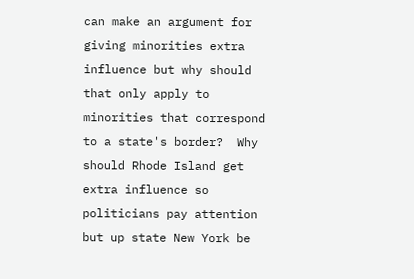can make an argument for giving minorities extra influence but why should that only apply to minorities that correspond to a state's border?  Why should Rhode Island get extra influence so politicians pay attention but up state New York be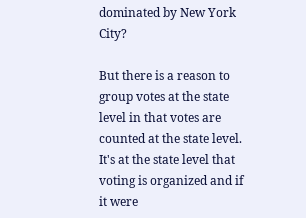dominated by New York City?

But there is a reason to group votes at the state level in that votes are counted at the state level.  It's at the state level that voting is organized and if it were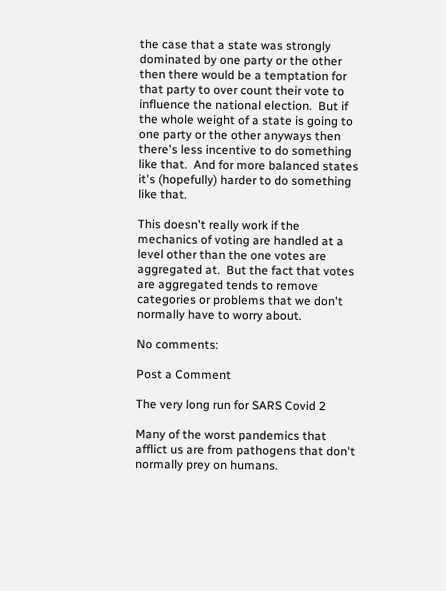the case that a state was strongly dominated by one party or the other then there would be a temptation for that party to over count their vote to influence the national election.  But if the whole weight of a state is going to one party or the other anyways then there's less incentive to do something like that.  And for more balanced states it's (hopefully) harder to do something like that.

This doesn't really work if the mechanics of voting are handled at a level other than the one votes are aggregated at.  But the fact that votes are aggregated tends to remove categories or problems that we don't normally have to worry about.

No comments:

Post a Comment

The very long run for SARS Covid 2

Many of the worst pandemics that afflict us are from pathogens that don't normally prey on humans.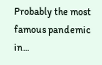Probably the most famous pandemic in...